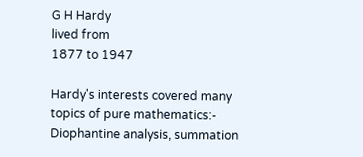G H Hardy
lived from
1877 to 1947

Hardy's interests covered many topics of pure mathematics:- Diophantine analysis, summation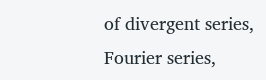of divergent series, Fourier series,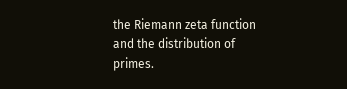the Riemann zeta function and the distribution of primes.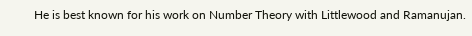He is best known for his work on Number Theory with Littlewood and Ramanujan.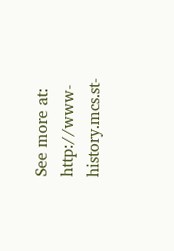See more at:   http://www-history.mcs.st-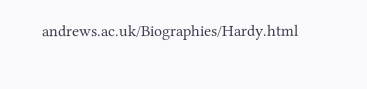andrews.ac.uk/Biographies/Hardy.html